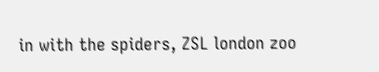in with the spiders, ZSL london zoo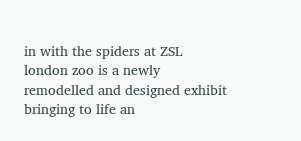in with the spiders at ZSL london zoo is a newly remodelled and designed exhibit bringing to life an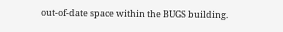out-of-date space within the BUGS building.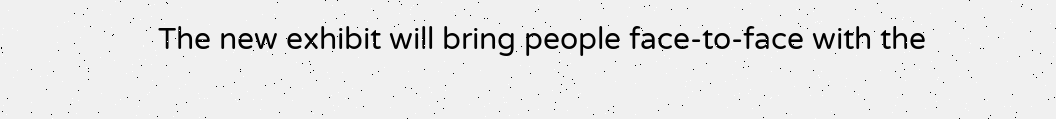The new exhibit will bring people face-to-face with the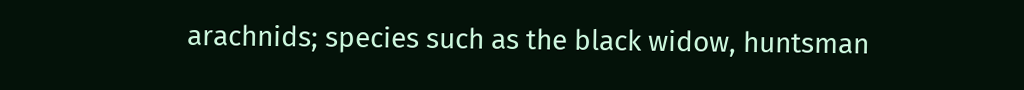arachnids; species such as the black widow, huntsman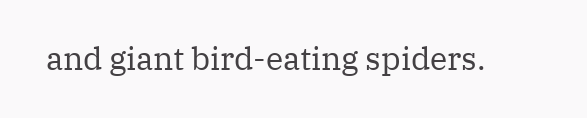and giant bird-eating spiders.